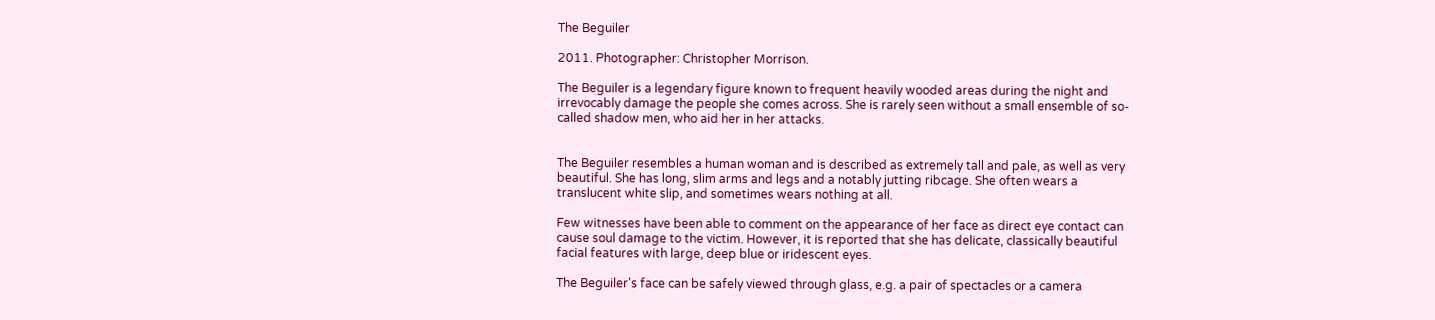The Beguiler

2011. Photographer: Christopher Morrison.

The Beguiler is a legendary figure known to frequent heavily wooded areas during the night and irrevocably damage the people she comes across. She is rarely seen without a small ensemble of so-called shadow men, who aid her in her attacks.


The Beguiler resembles a human woman and is described as extremely tall and pale, as well as very beautiful. She has long, slim arms and legs and a notably jutting ribcage. She often wears a translucent white slip, and sometimes wears nothing at all.

Few witnesses have been able to comment on the appearance of her face as direct eye contact can cause soul damage to the victim. However, it is reported that she has delicate, classically beautiful facial features with large, deep blue or iridescent eyes.

The Beguiler's face can be safely viewed through glass, e.g. a pair of spectacles or a camera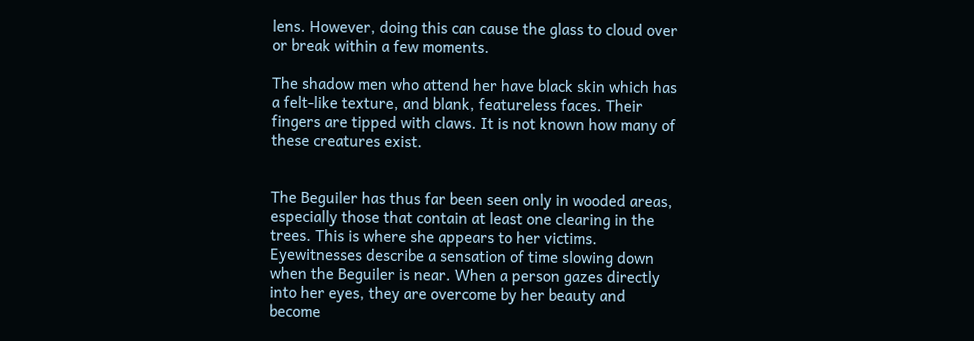lens. However, doing this can cause the glass to cloud over or break within a few moments.

The shadow men who attend her have black skin which has a felt-like texture, and blank, featureless faces. Their fingers are tipped with claws. It is not known how many of these creatures exist.


The Beguiler has thus far been seen only in wooded areas, especially those that contain at least one clearing in the trees. This is where she appears to her victims. Eyewitnesses describe a sensation of time slowing down when the Beguiler is near. When a person gazes directly into her eyes, they are overcome by her beauty and become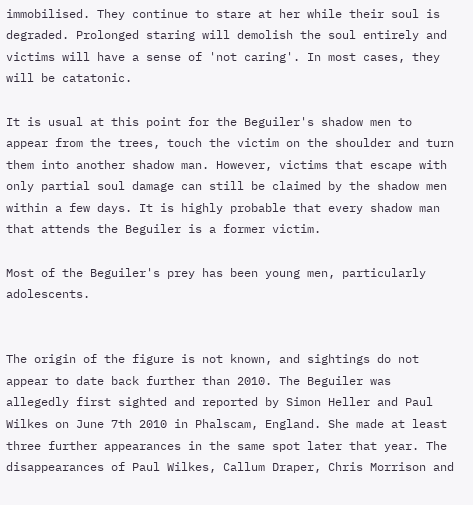immobilised. They continue to stare at her while their soul is degraded. Prolonged staring will demolish the soul entirely and victims will have a sense of 'not caring'. In most cases, they will be catatonic.

It is usual at this point for the Beguiler's shadow men to appear from the trees, touch the victim on the shoulder and turn them into another shadow man. However, victims that escape with only partial soul damage can still be claimed by the shadow men within a few days. It is highly probable that every shadow man that attends the Beguiler is a former victim.

Most of the Beguiler's prey has been young men, particularly adolescents.


The origin of the figure is not known, and sightings do not appear to date back further than 2010. The Beguiler was allegedly first sighted and reported by Simon Heller and Paul Wilkes on June 7th 2010 in Phalscam, England. She made at least three further appearances in the same spot later that year. The disappearances of Paul Wilkes, Callum Draper, Chris Morrison and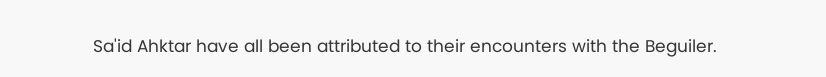Sa'id Ahktar have all been attributed to their encounters with the Beguiler.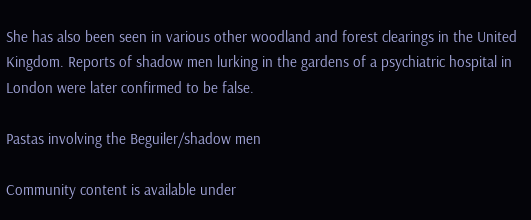She has also been seen in various other woodland and forest clearings in the United Kingdom. Reports of shadow men lurking in the gardens of a psychiatric hospital in London were later confirmed to be false.

Pastas involving the Beguiler/shadow men

Community content is available under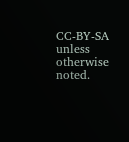CC-BY-SA unless otherwise noted.